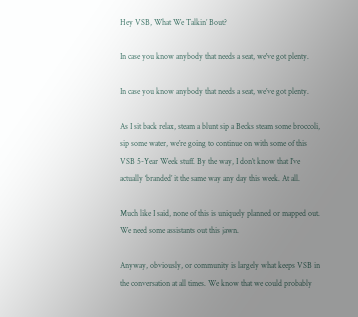Hey VSB, What We Talkin’ Bout?

In case you know anybody that needs a seat, we've got plenty.

In case you know anybody that needs a seat, we’ve got plenty.

As I sit back relax, steam a blunt sip a Becks steam some broccoli, sip some water, we’re going to continue on with some of this VSB 5-Year Week stuff. By the way, I don’t know that I’ve actually ‘branded’ it the same way any day this week. At all.

Much like I said, none of this is uniquely planned or mapped out. We need some assistants out this jawn.

Anyway, obviously, or community is largely what keeps VSB in the conversation at all times. We know that we could probably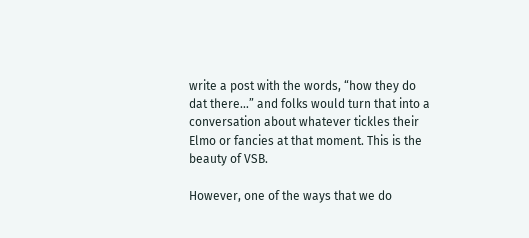write a post with the words, “how they do dat there…” and folks would turn that into a conversation about whatever tickles their Elmo or fancies at that moment. This is the beauty of VSB.

However, one of the ways that we do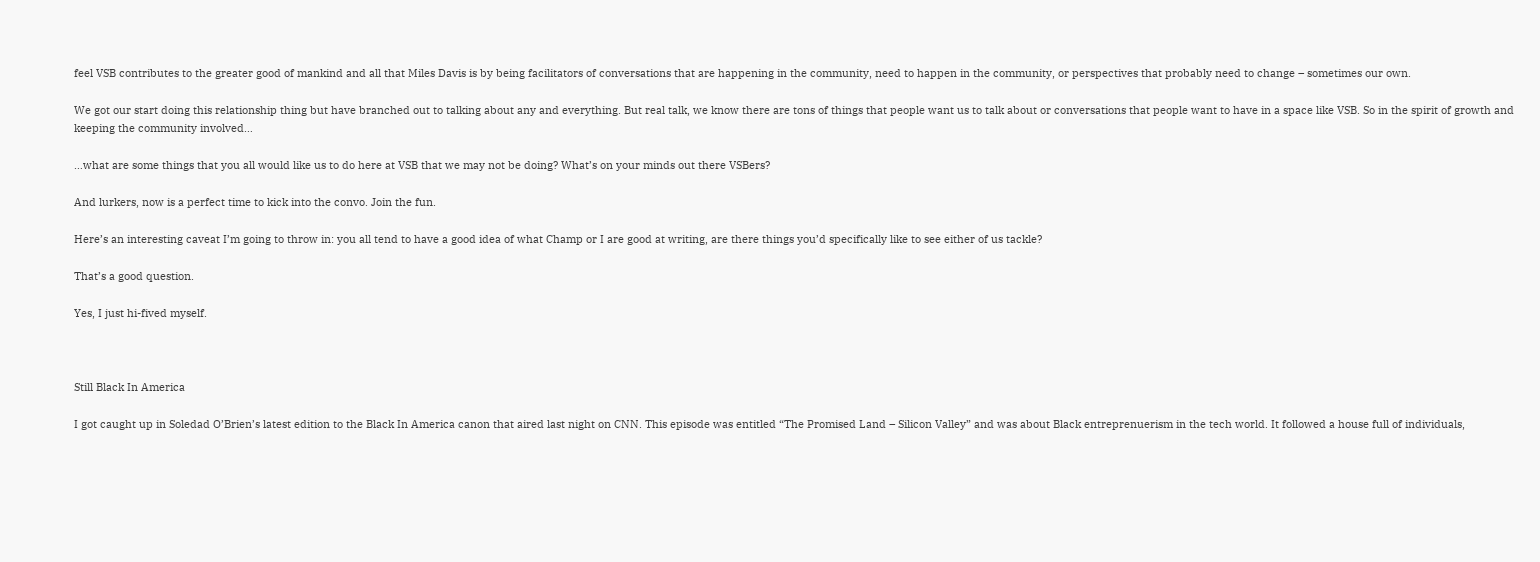feel VSB contributes to the greater good of mankind and all that Miles Davis is by being facilitators of conversations that are happening in the community, need to happen in the community, or perspectives that probably need to change – sometimes our own.

We got our start doing this relationship thing but have branched out to talking about any and everything. But real talk, we know there are tons of things that people want us to talk about or conversations that people want to have in a space like VSB. So in the spirit of growth and keeping the community involved…

…what are some things that you all would like us to do here at VSB that we may not be doing? What’s on your minds out there VSBers?

And lurkers, now is a perfect time to kick into the convo. Join the fun.

Here’s an interesting caveat I’m going to throw in: you all tend to have a good idea of what Champ or I are good at writing, are there things you’d specifically like to see either of us tackle?

That’s a good question.

Yes, I just hi-fived myself.



Still Black In America

I got caught up in Soledad O’Brien’s latest edition to the Black In America canon that aired last night on CNN. This episode was entitled “The Promised Land – Silicon Valley” and was about Black entreprenuerism in the tech world. It followed a house full of individuals,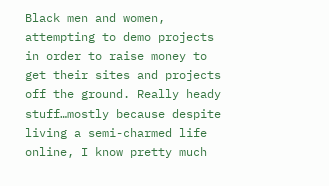Black men and women, attempting to demo projects in order to raise money to get their sites and projects off the ground. Really heady stuff…mostly because despite living a semi-charmed life online, I know pretty much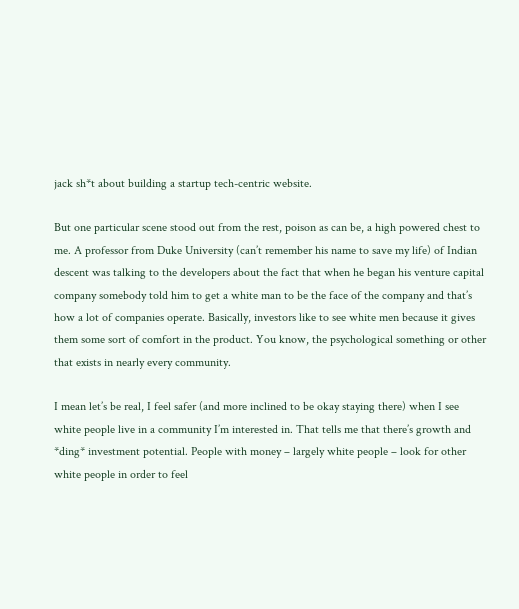jack sh*t about building a startup tech-centric website.

But one particular scene stood out from the rest, poison as can be, a high powered chest to me. A professor from Duke University (can’t remember his name to save my life) of Indian descent was talking to the developers about the fact that when he began his venture capital company somebody told him to get a white man to be the face of the company and that’s how a lot of companies operate. Basically, investors like to see white men because it gives them some sort of comfort in the product. You know, the psychological something or other that exists in nearly every community.

I mean let’s be real, I feel safer (and more inclined to be okay staying there) when I see white people live in a community I’m interested in. That tells me that there’s growth and *ding* investment potential. People with money – largely white people – look for other white people in order to feel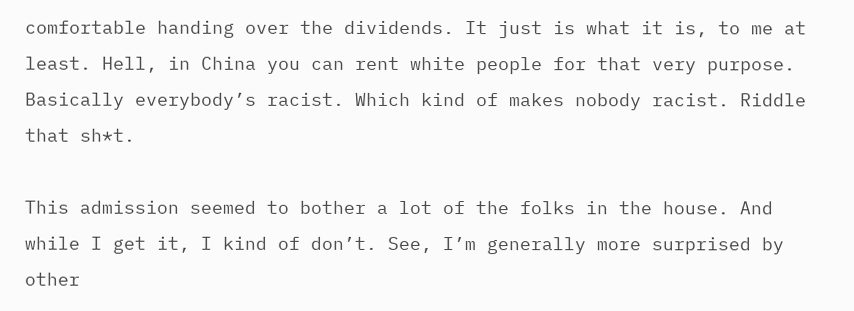comfortable handing over the dividends. It just is what it is, to me at least. Hell, in China you can rent white people for that very purpose. Basically everybody’s racist. Which kind of makes nobody racist. Riddle that sh*t.

This admission seemed to bother a lot of the folks in the house. And while I get it, I kind of don’t. See, I’m generally more surprised by other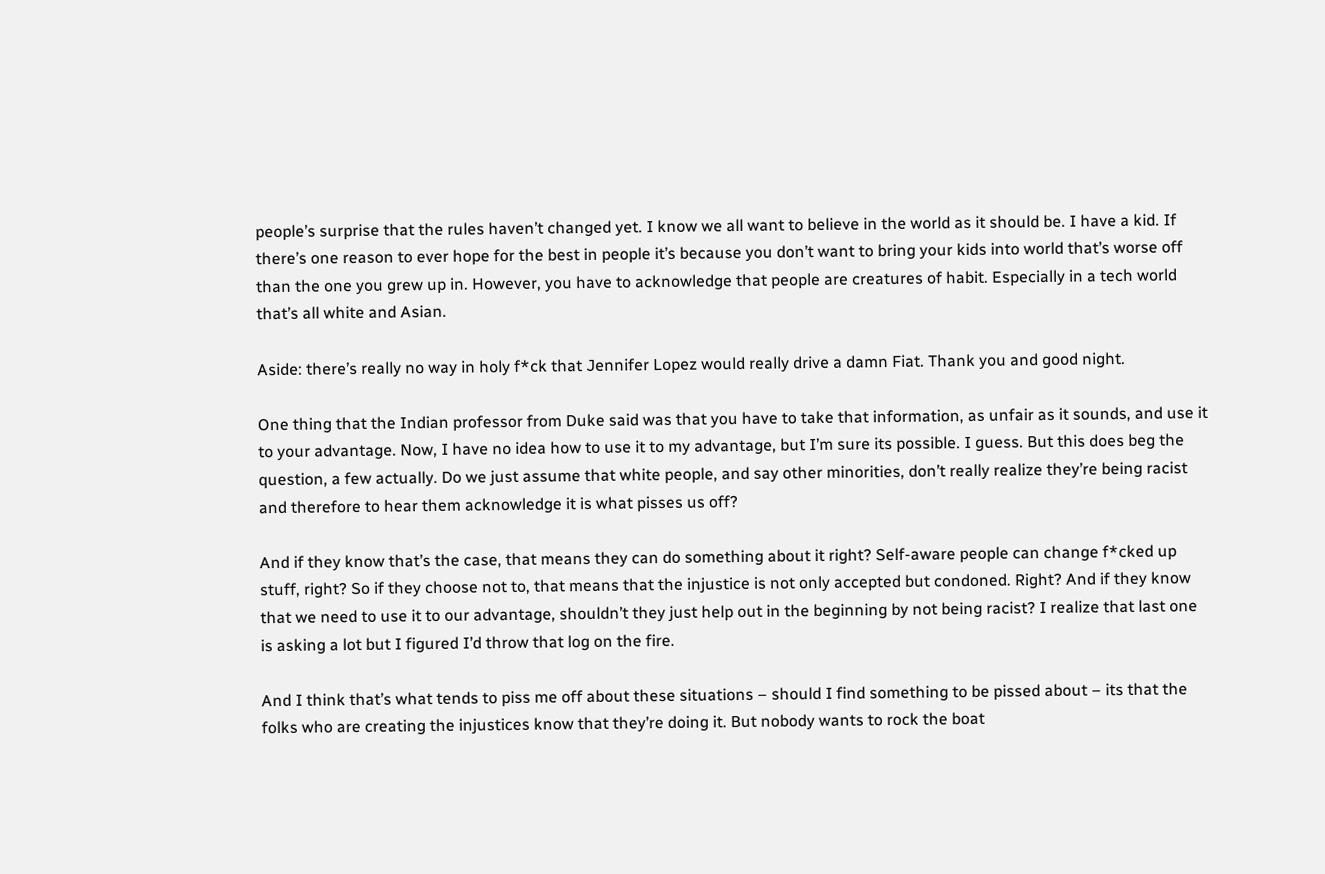people’s surprise that the rules haven’t changed yet. I know we all want to believe in the world as it should be. I have a kid. If there’s one reason to ever hope for the best in people it’s because you don’t want to bring your kids into world that’s worse off than the one you grew up in. However, you have to acknowledge that people are creatures of habit. Especially in a tech world that’s all white and Asian.

Aside: there’s really no way in holy f*ck that Jennifer Lopez would really drive a damn Fiat. Thank you and good night.

One thing that the Indian professor from Duke said was that you have to take that information, as unfair as it sounds, and use it to your advantage. Now, I have no idea how to use it to my advantage, but I’m sure its possible. I guess. But this does beg the question, a few actually. Do we just assume that white people, and say other minorities, don’t really realize they’re being racist and therefore to hear them acknowledge it is what pisses us off?

And if they know that’s the case, that means they can do something about it right? Self-aware people can change f*cked up stuff, right? So if they choose not to, that means that the injustice is not only accepted but condoned. Right? And if they know that we need to use it to our advantage, shouldn’t they just help out in the beginning by not being racist? I realize that last one is asking a lot but I figured I’d throw that log on the fire.

And I think that’s what tends to piss me off about these situations – should I find something to be pissed about – its that the folks who are creating the injustices know that they’re doing it. But nobody wants to rock the boat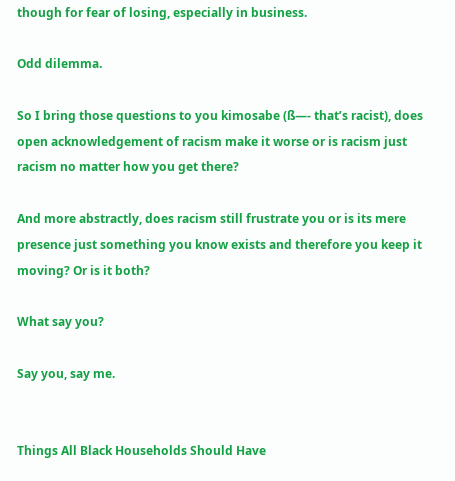though for fear of losing, especially in business.

Odd dilemma.

So I bring those questions to you kimosabe (ß—- that’s racist), does open acknowledgement of racism make it worse or is racism just racism no matter how you get there?

And more abstractly, does racism still frustrate you or is its mere presence just something you know exists and therefore you keep it moving? Or is it both?

What say you?

Say you, say me.


Things All Black Households Should Have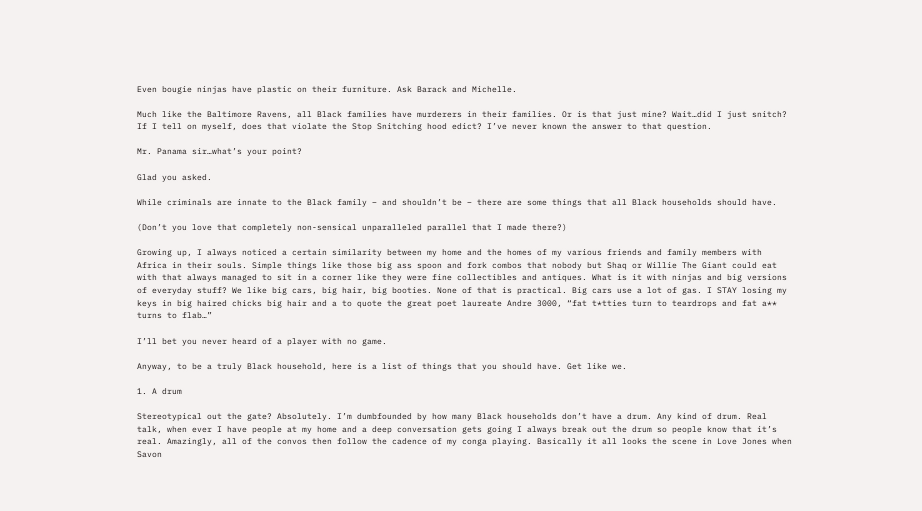Even bougie ninjas have plastic on their furniture. Ask Barack and Michelle.

Much like the Baltimore Ravens, all Black families have murderers in their families. Or is that just mine? Wait…did I just snitch? If I tell on myself, does that violate the Stop Snitching hood edict? I’ve never known the answer to that question.

Mr. Panama sir…what’s your point?

Glad you asked.

While criminals are innate to the Black family – and shouldn’t be – there are some things that all Black households should have.

(Don’t you love that completely non-sensical unparalleled parallel that I made there?)

Growing up, I always noticed a certain similarity between my home and the homes of my various friends and family members with Africa in their souls. Simple things like those big ass spoon and fork combos that nobody but Shaq or Willie The Giant could eat with that always managed to sit in a corner like they were fine collectibles and antiques. What is it with ninjas and big versions of everyday stuff? We like big cars, big hair, big booties. None of that is practical. Big cars use a lot of gas. I STAY losing my keys in big haired chicks big hair and a to quote the great poet laureate Andre 3000, “fat t*tties turn to teardrops and fat a** turns to flab…”

I’ll bet you never heard of a player with no game.

Anyway, to be a truly Black household, here is a list of things that you should have. Get like we.

1. A drum

Stereotypical out the gate? Absolutely. I’m dumbfounded by how many Black households don’t have a drum. Any kind of drum. Real talk, when ever I have people at my home and a deep conversation gets going I always break out the drum so people know that it’s real. Amazingly, all of the convos then follow the cadence of my conga playing. Basically it all looks the scene in Love Jones when Savon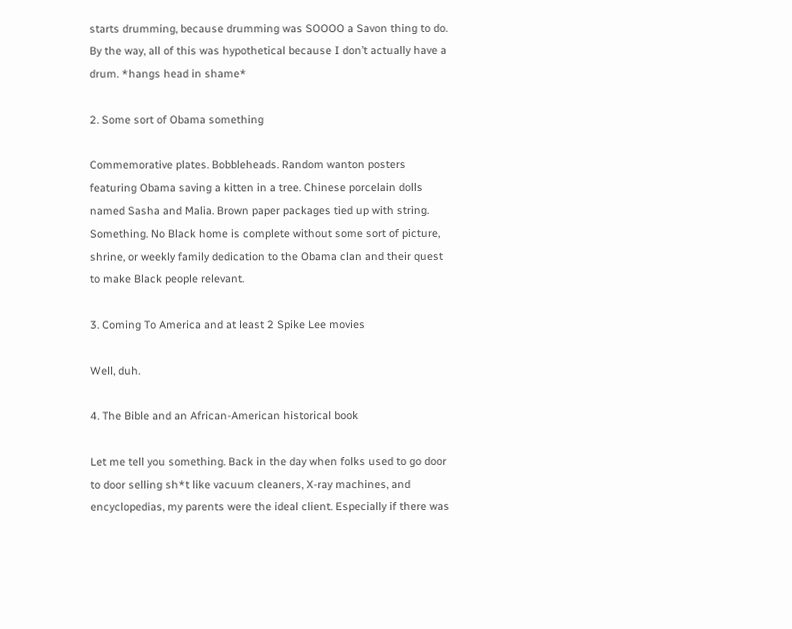starts drumming, because drumming was SOOOO a Savon thing to do. By the way, all of this was hypothetical because I don’t actually have a drum. *hangs head in shame*

2. Some sort of Obama something

Commemorative plates. Bobbleheads. Random wanton posters featuring Obama saving a kitten in a tree. Chinese porcelain dolls named Sasha and Malia. Brown paper packages tied up with string. Something. No Black home is complete without some sort of picture, shrine, or weekly family dedication to the Obama clan and their quest to make Black people relevant.

3. Coming To America and at least 2 Spike Lee movies

Well, duh.

4. The Bible and an African-American historical book

Let me tell you something. Back in the day when folks used to go door to door selling sh*t like vacuum cleaners, X-ray machines, and encyclopedias, my parents were the ideal client. Especially if there was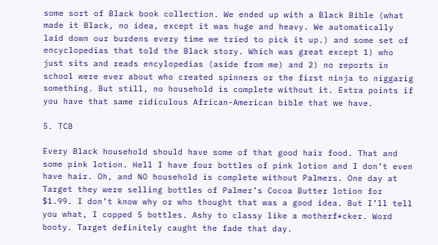some sort of Black book collection. We ended up with a Black Bible (what made it Black, no idea, except it was huge and heavy. We automatically laid down our burdens every time we tried to pick it up.) and some set of encyclopedias that told the Black story. Which was great except 1) who just sits and reads encylopedias (aside from me) and 2) no reports in school were ever about who created spinners or the first ninja to niggarig something. But still, no household is complete without it. Extra points if you have that same ridiculous African-American bible that we have.

5. TCB

Every Black household should have some of that good hair food. That and some pink lotion. Hell I have four bottles of pink lotion and I don’t even have hair. Oh, and NO household is complete without Palmers. One day at Target they were selling bottles of Palmer’s Cocoa Butter lotion for $1.99. I don’t know why or who thought that was a good idea. But I’ll tell you what, I copped 5 bottles. Ashy to classy like a motherf*cker. Word booty. Target definitely caught the fade that day.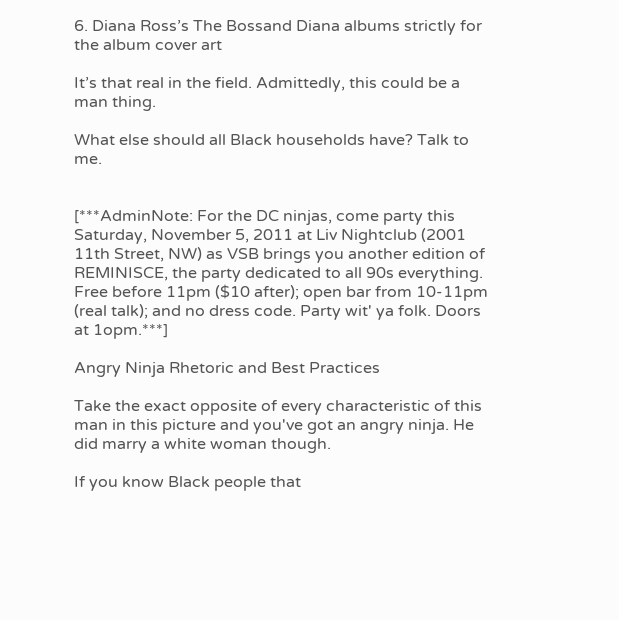6. Diana Ross’s The Bossand Diana albums strictly for the album cover art

It’s that real in the field. Admittedly, this could be a man thing.

What else should all Black households have? Talk to me.


[***AdminNote: For the DC ninjas, come party this Saturday, November 5, 2011 at Liv Nightclub (2001 11th Street, NW) as VSB brings you another edition of REMINISCE, the party dedicated to all 90s everything. Free before 11pm ($10 after); open bar from 10-11pm (real talk); and no dress code. Party wit' ya folk. Doors at 1opm.***]

Angry Ninja Rhetoric and Best Practices

Take the exact opposite of every characteristic of this man in this picture and you've got an angry ninja. He did marry a white woman though.

If you know Black people that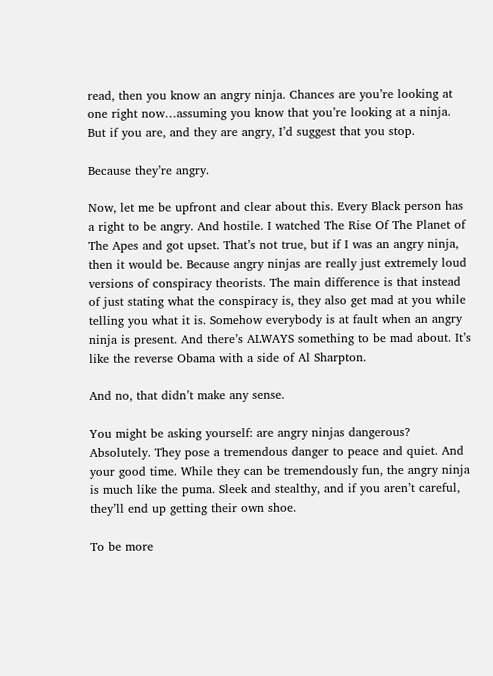read, then you know an angry ninja. Chances are you’re looking at one right now…assuming you know that you’re looking at a ninja. But if you are, and they are angry, I’d suggest that you stop.

Because they’re angry.

Now, let me be upfront and clear about this. Every Black person has a right to be angry. And hostile. I watched The Rise Of The Planet of The Apes and got upset. That’s not true, but if I was an angry ninja, then it would be. Because angry ninjas are really just extremely loud versions of conspiracy theorists. The main difference is that instead of just stating what the conspiracy is, they also get mad at you while telling you what it is. Somehow everybody is at fault when an angry ninja is present. And there’s ALWAYS something to be mad about. It’s like the reverse Obama with a side of Al Sharpton.

And no, that didn’t make any sense.

You might be asking yourself: are angry ninjas dangerous? Absolutely. They pose a tremendous danger to peace and quiet. And your good time. While they can be tremendously fun, the angry ninja is much like the puma. Sleek and stealthy, and if you aren’t careful, they’ll end up getting their own shoe.

To be more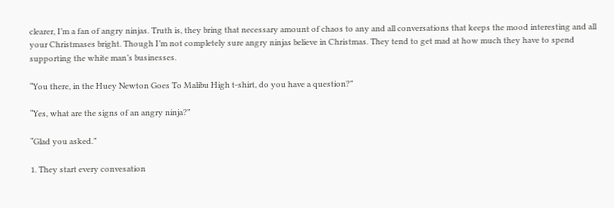clearer, I’m a fan of angry ninjas. Truth is, they bring that necessary amount of chaos to any and all conversations that keeps the mood interesting and all your Christmases bright. Though I’m not completely sure angry ninjas believe in Christmas. They tend to get mad at how much they have to spend supporting the white man’s businesses.

“You there, in the Huey Newton Goes To Malibu High t-shirt, do you have a question?”

“Yes, what are the signs of an angry ninja?”

“Glad you asked.”

1. They start every convesation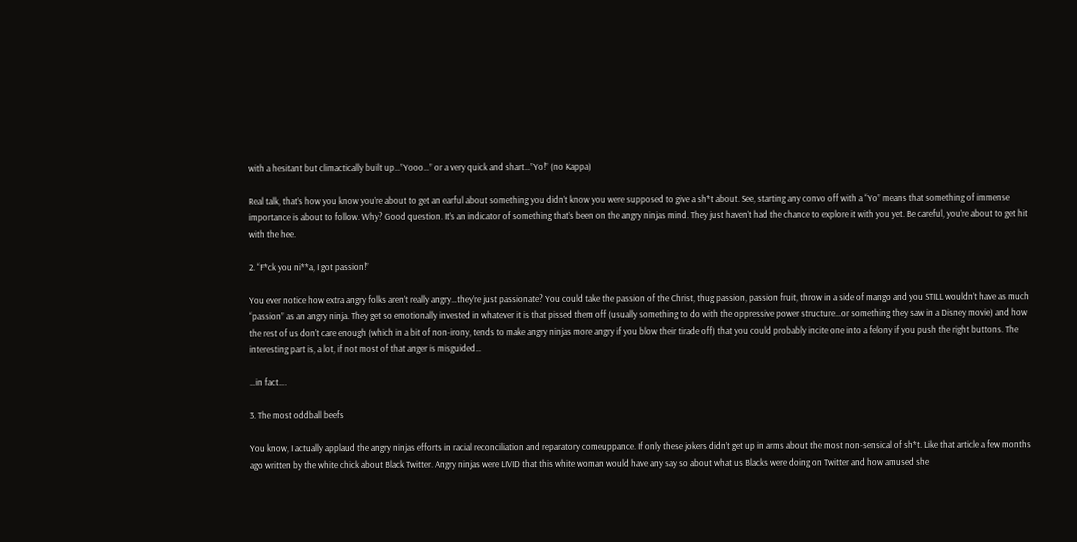with a hesitant but climactically built up…”Yooo…” or a very quick and shart…”Yo!” (no Kappa)

Real talk, that’s how you know you’re about to get an earful about something you didn’t know you were supposed to give a sh*t about. See, starting any convo off with a “Yo” means that something of immense importance is about to follow. Why? Good question. It’s an indicator of something that’s been on the angry ninjas mind. They just haven’t had the chance to explore it with you yet. Be careful, you’re about to get hit with the hee.

2. “F*ck you ni**a, I got passion!”

You ever notice how extra angry folks aren’t really angry…they’re just passionate? You could take the passion of the Christ, thug passion, passion fruit, throw in a side of mango and you STILL wouldn’t have as much “passion” as an angry ninja. They get so emotionally invested in whatever it is that pissed them off (usually something to do with the oppressive power structure…or something they saw in a Disney movie) and how the rest of us don’t care enough (which in a bit of non-irony, tends to make angry ninjas more angry if you blow their tirade off) that you could probably incite one into a felony if you push the right buttons. The interesting part is, a lot, if not most of that anger is misguided…

…in fact….

3. The most oddball beefs

You know, I actually applaud the angry ninjas efforts in racial reconciliation and reparatory comeuppance. If only these jokers didn’t get up in arms about the most non-sensical of sh*t. Like that article a few months ago written by the white chick about Black Twitter. Angry ninjas were LIVID that this white woman would have any say so about what us Blacks were doing on Twitter and how amused she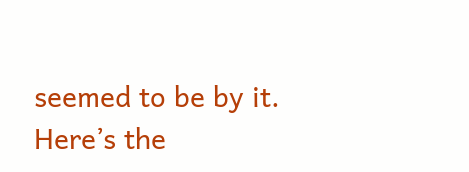seemed to be by it. Here’s the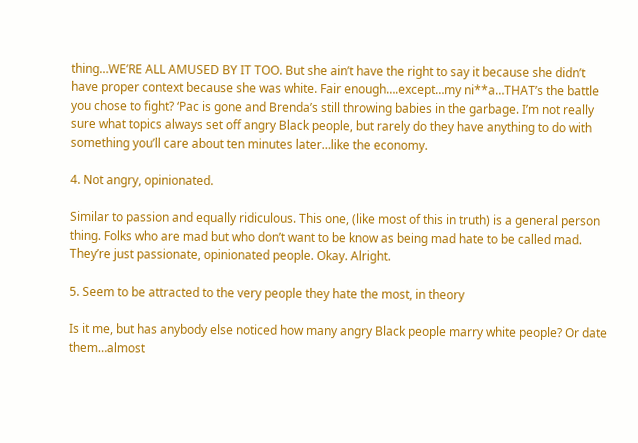thing…WE’RE ALL AMUSED BY IT TOO. But she ain’t have the right to say it because she didn’t have proper context because she was white. Fair enough….except…my ni**a…THAT’s the battle you chose to fight? ‘Pac is gone and Brenda’s still throwing babies in the garbage. I’m not really sure what topics always set off angry Black people, but rarely do they have anything to do with something you’ll care about ten minutes later…like the economy.

4. Not angry, opinionated.

Similar to passion and equally ridiculous. This one, (like most of this in truth) is a general person thing. Folks who are mad but who don’t want to be know as being mad hate to be called mad. They’re just passionate, opinionated people. Okay. Alright.

5. Seem to be attracted to the very people they hate the most, in theory

Is it me, but has anybody else noticed how many angry Black people marry white people? Or date them…almost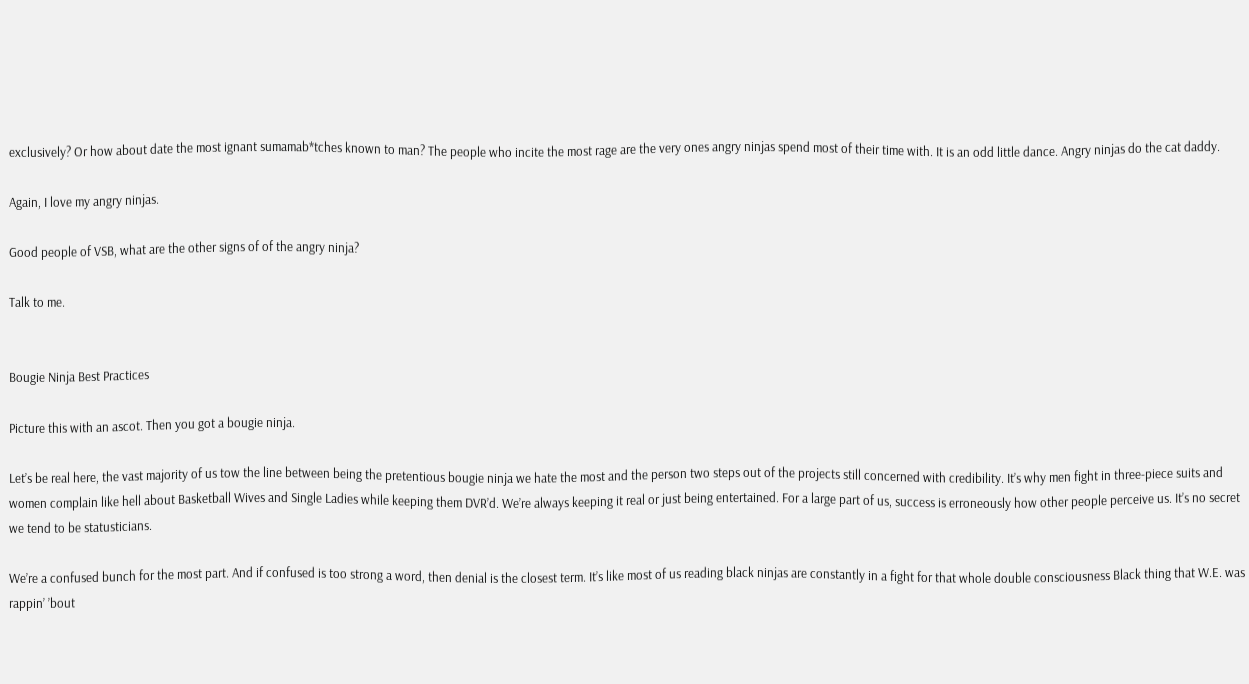exclusively? Or how about date the most ignant sumamab*tches known to man? The people who incite the most rage are the very ones angry ninjas spend most of their time with. It is an odd little dance. Angry ninjas do the cat daddy.

Again, I love my angry ninjas.

Good people of VSB, what are the other signs of of the angry ninja?

Talk to me.


Bougie Ninja Best Practices

Picture this with an ascot. Then you got a bougie ninja.

Let’s be real here, the vast majority of us tow the line between being the pretentious bougie ninja we hate the most and the person two steps out of the projects still concerned with credibility. It’s why men fight in three-piece suits and women complain like hell about Basketball Wives and Single Ladies while keeping them DVR’d. We’re always keeping it real or just being entertained. For a large part of us, success is erroneously how other people perceive us. It’s no secret we tend to be statusticians.

We’re a confused bunch for the most part. And if confused is too strong a word, then denial is the closest term. It’s like most of us reading black ninjas are constantly in a fight for that whole double consciousness Black thing that W.E. was rappin’ ’bout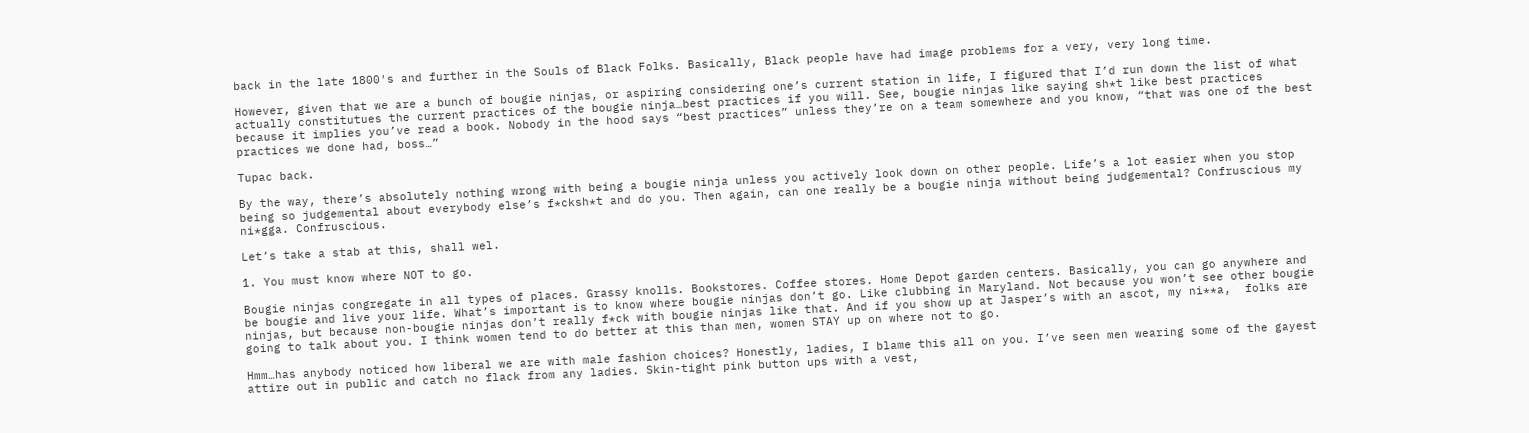back in the late 1800′s and further in the Souls of Black Folks. Basically, Black people have had image problems for a very, very long time.

However, given that we are a bunch of bougie ninjas, or aspiring considering one’s current station in life, I figured that I’d run down the list of what actually constitutues the current practices of the bougie ninja…best practices if you will. See, bougie ninjas like saying sh*t like best practices because it implies you’ve read a book. Nobody in the hood says “best practices” unless they’re on a team somewhere and you know, “that was one of the best practices we done had, boss…”

Tupac back.

By the way, there’s absolutely nothing wrong with being a bougie ninja unless you actively look down on other people. Life’s a lot easier when you stop being so judgemental about everybody else’s f*cksh*t and do you. Then again, can one really be a bougie ninja without being judgemental? Confruscious my ni*gga. Confruscious.

Let’s take a stab at this, shall wel.

1. You must know where NOT to go.

Bougie ninjas congregate in all types of places. Grassy knolls. Bookstores. Coffee stores. Home Depot garden centers. Basically, you can go anywhere and be bougie and live your life. What’s important is to know where bougie ninjas don’t go. Like clubbing in Maryland. Not because you won’t see other bougie ninjas, but because non-bougie ninjas don’t really f*ck with bougie ninjas like that. And if you show up at Jasper’s with an ascot, my ni**a,  folks are going to talk about you. I think women tend to do better at this than men, women STAY up on where not to go.

Hmm…has anybody noticed how liberal we are with male fashion choices? Honestly, ladies, I blame this all on you. I’ve seen men wearing some of the gayest attire out in public and catch no flack from any ladies. Skin-tight pink button ups with a vest,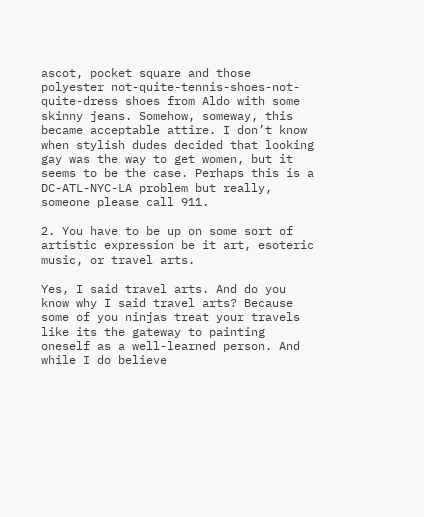ascot, pocket square and those polyester not-quite-tennis-shoes-not-quite-dress shoes from Aldo with some skinny jeans. Somehow, someway, this became acceptable attire. I don’t know when stylish dudes decided that looking gay was the way to get women, but it seems to be the case. Perhaps this is a DC-ATL-NYC-LA problem but really, someone please call 911.

2. You have to be up on some sort of artistic expression be it art, esoteric music, or travel arts.

Yes, I said travel arts. And do you know why I said travel arts? Because some of you ninjas treat your travels like its the gateway to painting oneself as a well-learned person. And while I do believe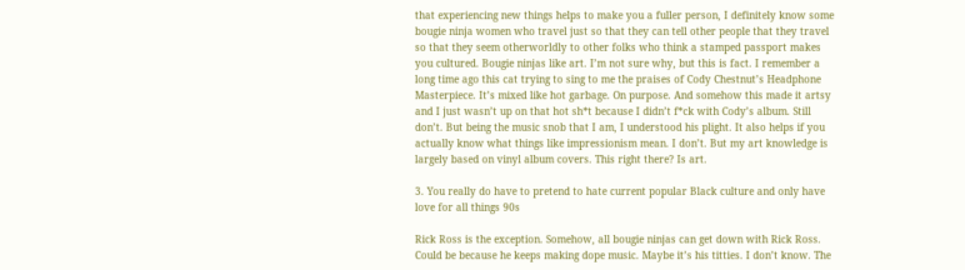that experiencing new things helps to make you a fuller person, I definitely know some bougie ninja women who travel just so that they can tell other people that they travel so that they seem otherworldly to other folks who think a stamped passport makes you cultured. Bougie ninjas like art. I’m not sure why, but this is fact. I remember a long time ago this cat trying to sing to me the praises of Cody Chestnut’s Headphone Masterpiece. It’s mixed like hot garbage. On purpose. And somehow this made it artsy and I just wasn’t up on that hot sh*t because I didn’t f*ck with Cody’s album. Still don’t. But being the music snob that I am, I understood his plight. It also helps if you actually know what things like impressionism mean. I don’t. But my art knowledge is largely based on vinyl album covers. This right there? Is art.

3. You really do have to pretend to hate current popular Black culture and only have love for all things 90s

Rick Ross is the exception. Somehow, all bougie ninjas can get down with Rick Ross. Could be because he keeps making dope music. Maybe it’s his titties. I don’t know. The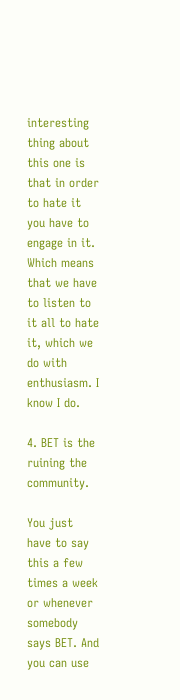interesting thing about this one is that in order to hate it you have to engage in it. Which means that we have to listen to it all to hate it, which we do with enthusiasm. I know I do.

4. BET is the ruining the community.

You just have to say this a few times a week or whenever somebody says BET. And you can use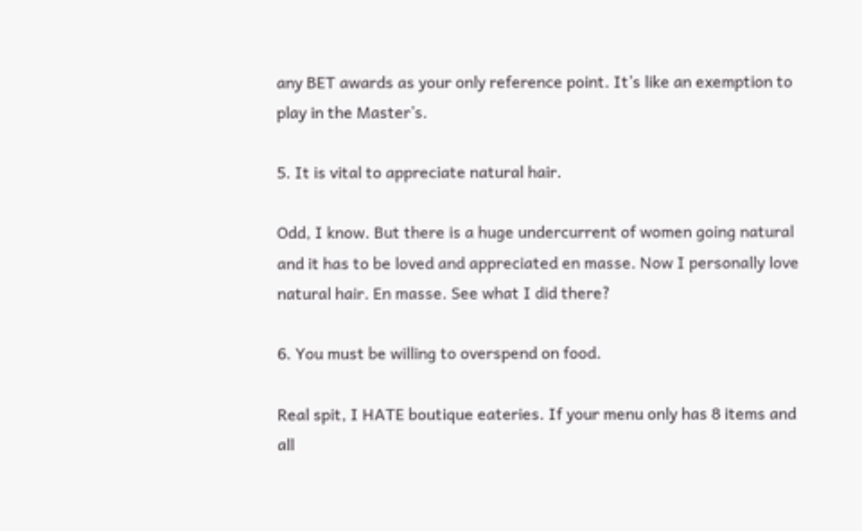any BET awards as your only reference point. It’s like an exemption to play in the Master’s.

5. It is vital to appreciate natural hair.

Odd, I know. But there is a huge undercurrent of women going natural and it has to be loved and appreciated en masse. Now I personally love natural hair. En masse. See what I did there?

6. You must be willing to overspend on food.

Real spit, I HATE boutique eateries. If your menu only has 8 items and all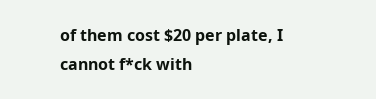of them cost $20 per plate, I cannot f*ck with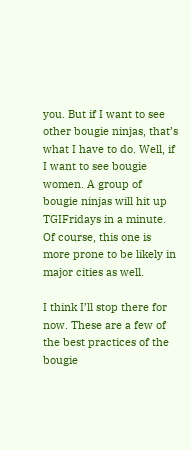you. But if I want to see other bougie ninjas, that’s what I have to do. Well, if I want to see bougie women. A group of bougie ninjas will hit up TGIFridays in a minute. Of course, this one is more prone to be likely in major cities as well.

I think I’ll stop there for now. These are a few of the best practices of the bougie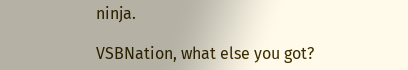ninja.

VSBNation, what else you got?